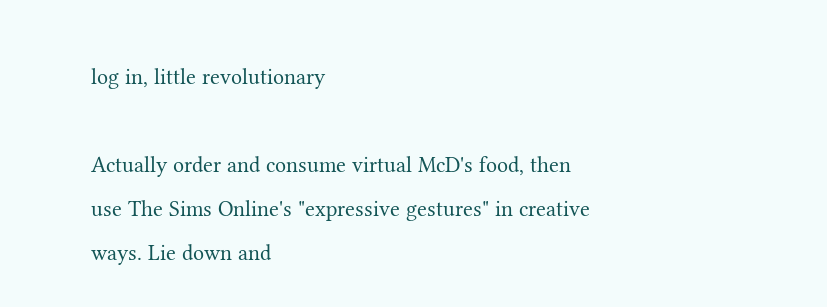log in, little revolutionary

Actually order and consume virtual McD's food, then use The Sims Online's "expressive gestures" in creative ways. Lie down and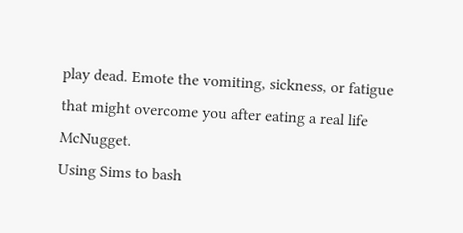play dead. Emote the vomiting, sickness, or fatigue that might overcome you after eating a real life McNugget.
Using Sims to bash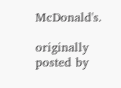McDonald's.

originally posted by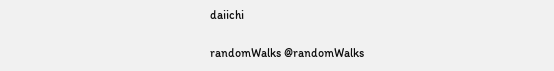daiichi

randomWalks @randomWalks